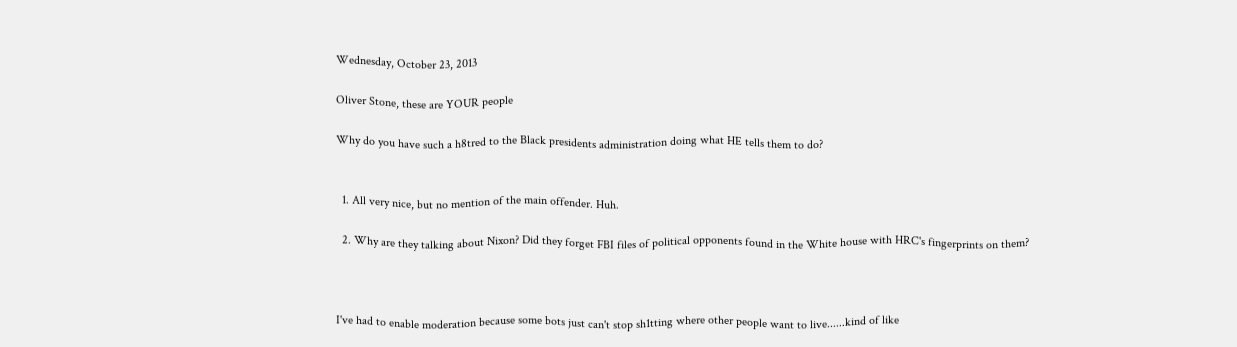Wednesday, October 23, 2013

Oliver Stone, these are YOUR people

Why do you have such a h8tred to the Black presidents administration doing what HE tells them to do?


  1. All very nice, but no mention of the main offender. Huh.

  2. Why are they talking about Nixon? Did they forget FBI files of political opponents found in the White house with HRC's fingerprints on them?



I've had to enable moderation because some bots just can't stop sh1tting where other people want to live......kind of like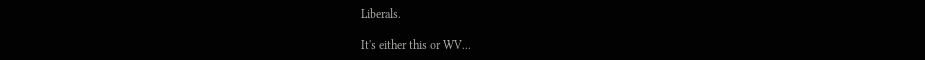Liberals.

It's either this or WV...